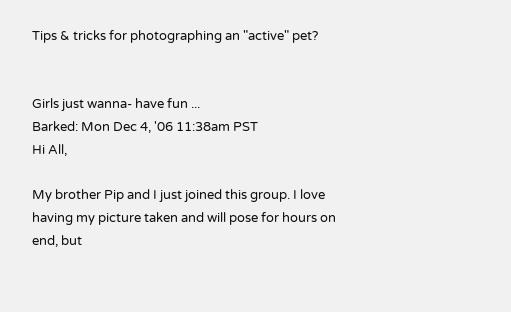Tips & tricks for photographing an "active" pet?


Girls just wanna- have fun ...
Barked: Mon Dec 4, '06 11:38am PST
Hi All,

My brother Pip and I just joined this group. I love having my picture taken and will pose for hours on end, but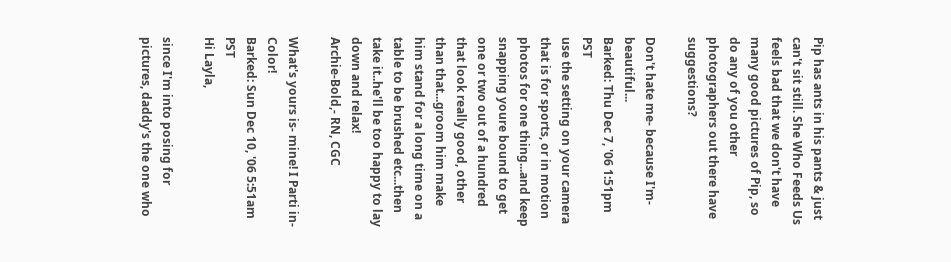Pip has ants in his pants & just can't sit still. She Who Feeds Us feels bad that we don't have many good pictures of Pip, so do any of you other photographers out there have suggestions?

Don't hate me- because I'm- beautiful...
Barked: Thu Dec 7, '06 1:51pm PST
use the setting on your camera that is for sports, or in motion photos for one thing...and keep snapping youre bound to get one or two out of a hundred that look really good, other than that...groom him make him stand for a long time on a table to be brushed etc...then take it..he'll be too happy to lay down and relax!
Archie-Bold,- RN, CGC

What's yours is- mine! I Parti in- Color!
Barked: Sun Dec 10, '06 5:51am PST
Hi Layla,

since I'm into posing for pictures, daddy's the one who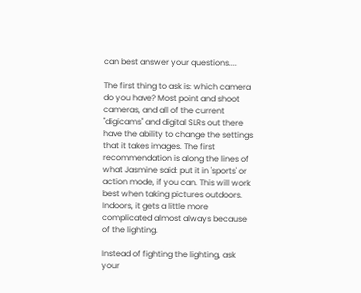can best answer your questions....

The first thing to ask is: which camera do you have? Most point and shoot cameras, and all of the current "digicams" and digital SLRs out there have the ability to change the settings that it takes images. The first recommendation is along the lines of what Jasmine said: put it in 'sports' or action mode, if you can. This will work best when taking pictures outdoors. Indoors, it gets a little more complicated almost always because of the lighting.

Instead of fighting the lighting, ask your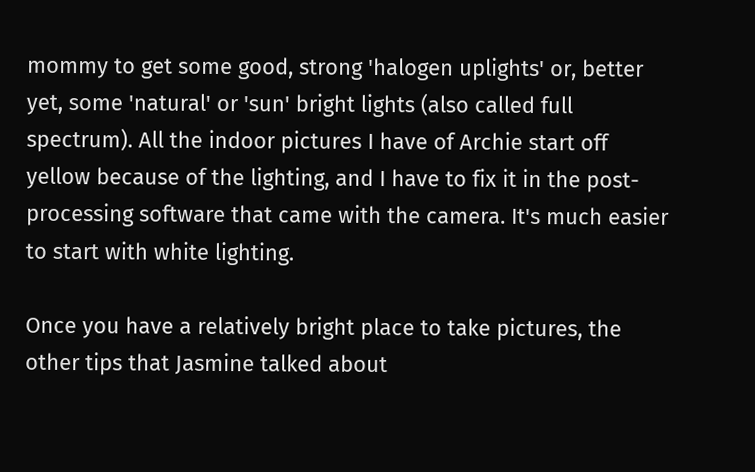mommy to get some good, strong 'halogen uplights' or, better yet, some 'natural' or 'sun' bright lights (also called full spectrum). All the indoor pictures I have of Archie start off yellow because of the lighting, and I have to fix it in the post-processing software that came with the camera. It's much easier to start with white lighting.

Once you have a relatively bright place to take pictures, the other tips that Jasmine talked about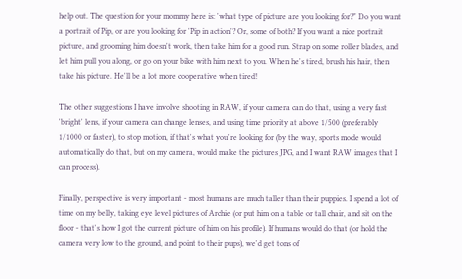help out. The question for your mommy here is: 'what type of picture are you looking for?" Do you want a portrait of Pip, or are you looking for 'Pip in action'? Or, some of both? If you want a nice portrait picture, and grooming him doesn't work, then take him for a good run. Strap on some roller blades, and let him pull you along, or go on your bike with him next to you. When he's tired, brush his hair, then take his picture. He'll be a lot more cooperative when tired!

The other suggestions I have involve shooting in RAW, if your camera can do that, using a very fast 'bright' lens, if your camera can change lenses, and using time priority at above 1/500 (preferably 1/1000 or faster), to stop motion, if that's what you're looking for (by the way, sports mode would automatically do that, but on my camera, would make the pictures JPG, and I want RAW images that I can process).

Finally, perspective is very important - most humans are much taller than their puppies. I spend a lot of time on my belly, taking eye level pictures of Archie (or put him on a table or tall chair, and sit on the floor - that's how I got the current picture of him on his profile). If humans would do that (or hold the camera very low to the ground, and point to their pups), we'd get tons of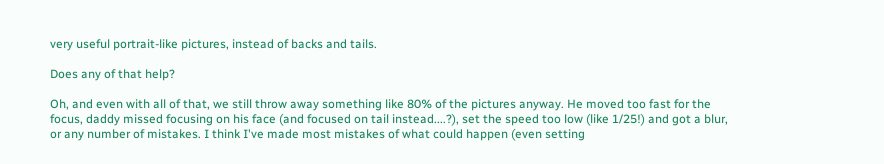very useful portrait-like pictures, instead of backs and tails.

Does any of that help?

Oh, and even with all of that, we still throw away something like 80% of the pictures anyway. He moved too fast for the focus, daddy missed focusing on his face (and focused on tail instead....?), set the speed too low (like 1/25!) and got a blur, or any number of mistakes. I think I've made most mistakes of what could happen (even setting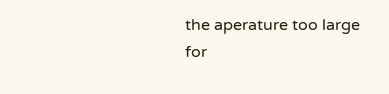the aperature too large for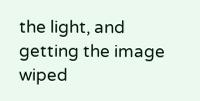the light, and getting the image wiped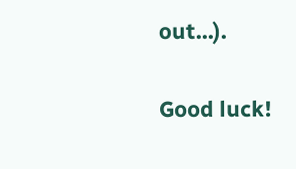out...).

Good luck!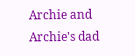Archie and Archie's dad